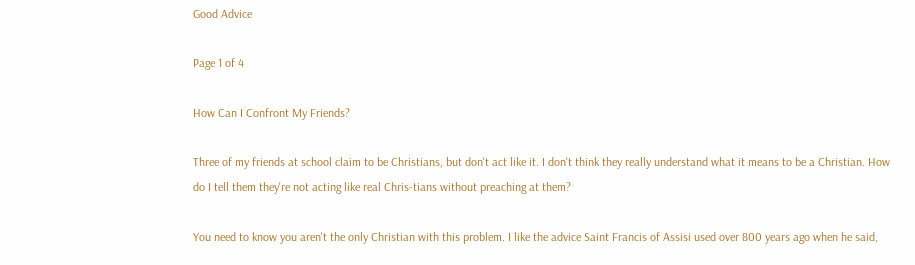Good Advice

Page 1 of 4

How Can I Confront My Friends?

Three of my friends at school claim to be Christians, but don't act like it. I don't think they really understand what it means to be a Christian. How do I tell them they're not acting like real Chris-tians without preaching at them?

You need to know you aren't the only Christian with this problem. I like the advice Saint Francis of Assisi used over 800 years ago when he said,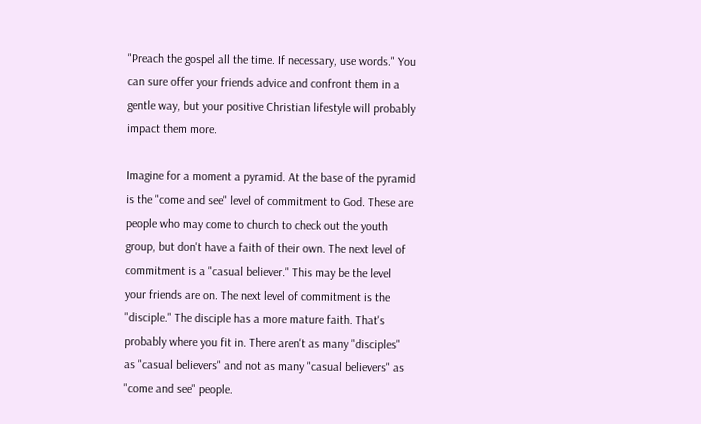"Preach the gospel all the time. If necessary, use words." You can sure offer your friends advice and confront them in a gentle way, but your positive Christian lifestyle will probably impact them more.

Imagine for a moment a pyramid. At the base of the pyramid is the "come and see" level of commitment to God. These are people who may come to church to check out the youth group, but don't have a faith of their own. The next level of commitment is a "casual believer." This may be the level your friends are on. The next level of commitment is the "disciple." The disciple has a more mature faith. That's probably where you fit in. There aren't as many "disciples" as "casual believers" and not as many "casual believers" as "come and see" people.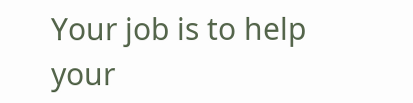Your job is to help your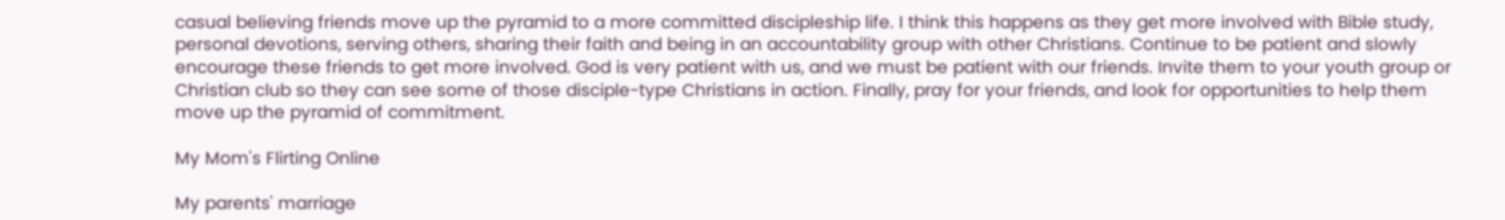casual believing friends move up the pyramid to a more committed discipleship life. I think this happens as they get more involved with Bible study, personal devotions, serving others, sharing their faith and being in an accountability group with other Christians. Continue to be patient and slowly encourage these friends to get more involved. God is very patient with us, and we must be patient with our friends. Invite them to your youth group or Christian club so they can see some of those disciple-type Christians in action. Finally, pray for your friends, and look for opportunities to help them move up the pyramid of commitment.

My Mom's Flirting Online

My parents' marriage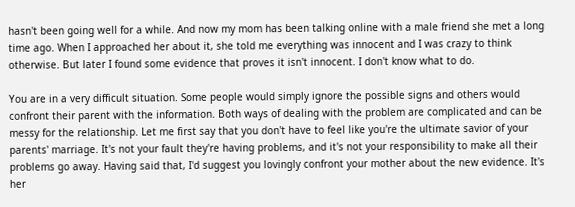hasn't been going well for a while. And now my mom has been talking online with a male friend she met a long time ago. When I approached her about it, she told me everything was innocent and I was crazy to think otherwise. But later I found some evidence that proves it isn't innocent. I don't know what to do.

You are in a very difficult situation. Some people would simply ignore the possible signs and others would confront their parent with the information. Both ways of dealing with the problem are complicated and can be messy for the relationship. Let me first say that you don't have to feel like you're the ultimate savior of your parents' marriage. It's not your fault they're having problems, and it's not your responsibility to make all their problems go away. Having said that, I'd suggest you lovingly confront your mother about the new evidence. It's her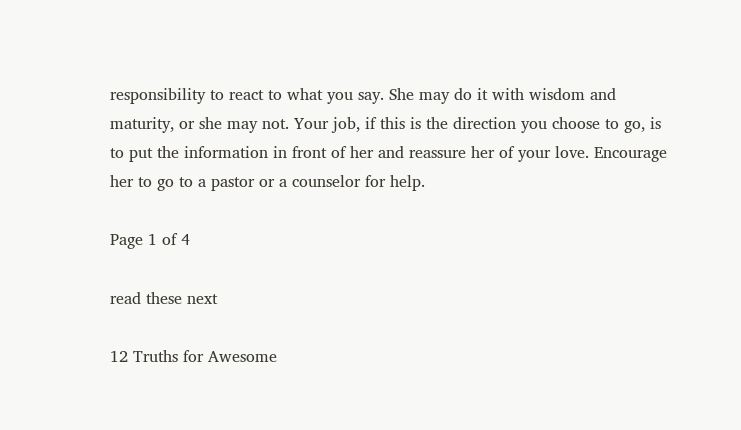responsibility to react to what you say. She may do it with wisdom and maturity, or she may not. Your job, if this is the direction you choose to go, is to put the information in front of her and reassure her of your love. Encourage her to go to a pastor or a counselor for help.

Page 1 of 4

read these next

12 Truths for Awesome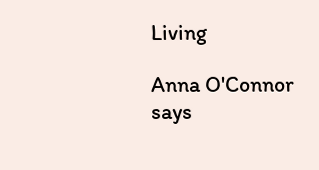Living

Anna O'Connor says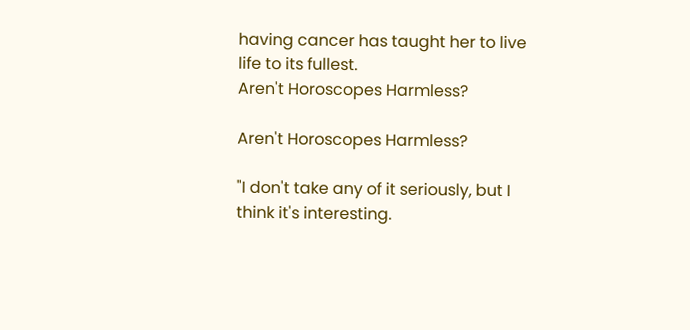having cancer has taught her to live life to its fullest.
Aren't Horoscopes Harmless?

Aren't Horoscopes Harmless?

"I don't take any of it seriously, but I think it's interesting.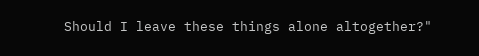Should I leave these things alone altogether?"